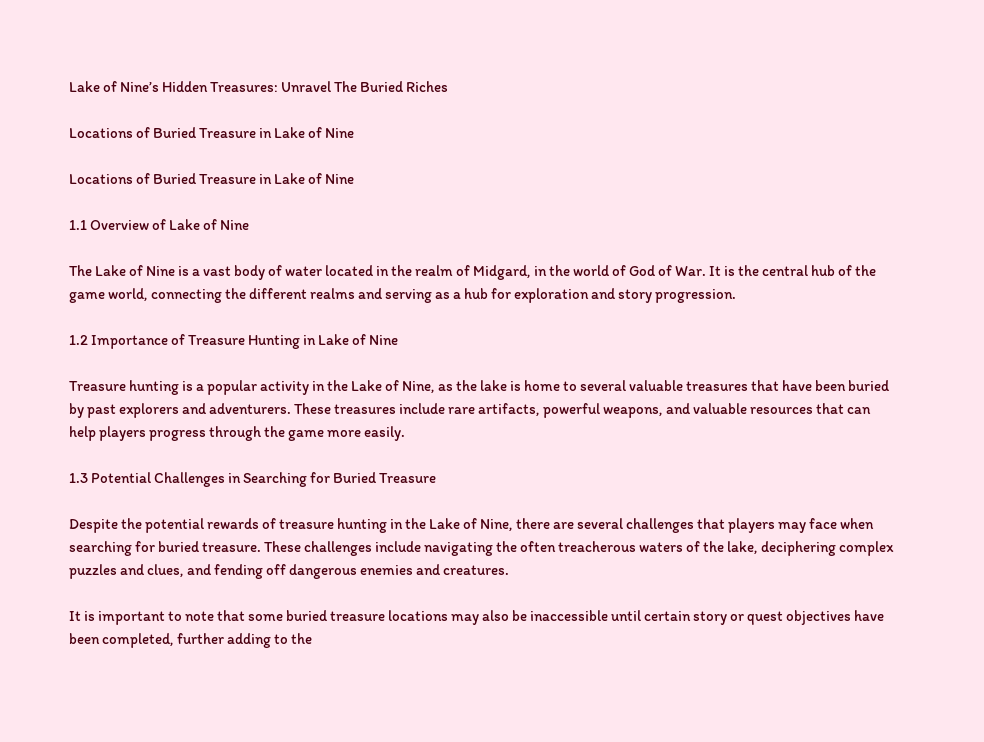Lake of Nine’s Hidden Treasures: Unravel The Buried Riches

Locations of Buried Treasure in Lake of Nine

Locations of Buried Treasure in Lake of Nine

1.1 Overview of Lake of Nine

The Lake of Nine is a vast body of water located in the realm of Midgard, in the world of God of War. It is the central hub of the game world, connecting the different realms and serving as a hub for exploration and story progression.

1.2 Importance of Treasure Hunting in Lake of Nine

Treasure hunting is a popular activity in the Lake of Nine, as the lake is home to several valuable treasures that have been buried by past explorers and adventurers. These treasures include rare artifacts, powerful weapons, and valuable resources that can help players progress through the game more easily.

1.3 Potential Challenges in Searching for Buried Treasure

Despite the potential rewards of treasure hunting in the Lake of Nine, there are several challenges that players may face when searching for buried treasure. These challenges include navigating the often treacherous waters of the lake, deciphering complex puzzles and clues, and fending off dangerous enemies and creatures.

It is important to note that some buried treasure locations may also be inaccessible until certain story or quest objectives have been completed, further adding to the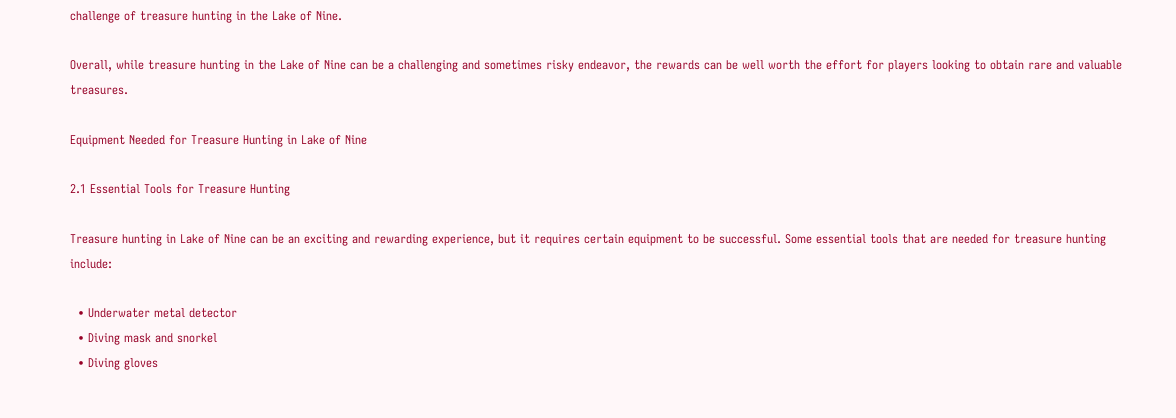challenge of treasure hunting in the Lake of Nine.

Overall, while treasure hunting in the Lake of Nine can be a challenging and sometimes risky endeavor, the rewards can be well worth the effort for players looking to obtain rare and valuable treasures.

Equipment Needed for Treasure Hunting in Lake of Nine

2.1 Essential Tools for Treasure Hunting

Treasure hunting in Lake of Nine can be an exciting and rewarding experience, but it requires certain equipment to be successful. Some essential tools that are needed for treasure hunting include:

  • Underwater metal detector
  • Diving mask and snorkel
  • Diving gloves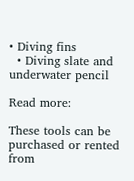• Diving fins
  • Diving slate and underwater pencil

Read more:

These tools can be purchased or rented from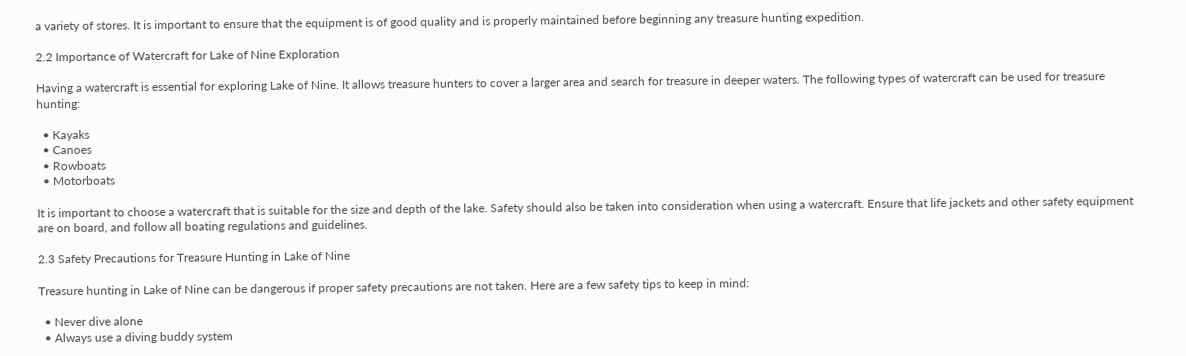a variety of stores. It is important to ensure that the equipment is of good quality and is properly maintained before beginning any treasure hunting expedition.

2.2 Importance of Watercraft for Lake of Nine Exploration

Having a watercraft is essential for exploring Lake of Nine. It allows treasure hunters to cover a larger area and search for treasure in deeper waters. The following types of watercraft can be used for treasure hunting:

  • Kayaks
  • Canoes
  • Rowboats
  • Motorboats

It is important to choose a watercraft that is suitable for the size and depth of the lake. Safety should also be taken into consideration when using a watercraft. Ensure that life jackets and other safety equipment are on board, and follow all boating regulations and guidelines.

2.3 Safety Precautions for Treasure Hunting in Lake of Nine

Treasure hunting in Lake of Nine can be dangerous if proper safety precautions are not taken. Here are a few safety tips to keep in mind:

  • Never dive alone
  • Always use a diving buddy system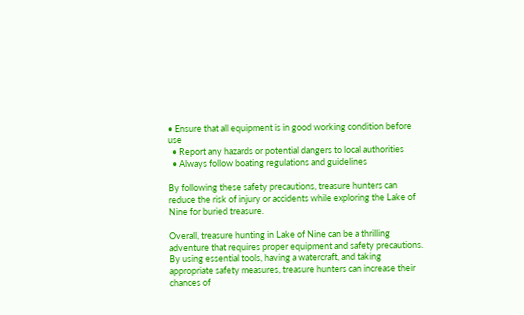• Ensure that all equipment is in good working condition before use
  • Report any hazards or potential dangers to local authorities
  • Always follow boating regulations and guidelines

By following these safety precautions, treasure hunters can reduce the risk of injury or accidents while exploring the Lake of Nine for buried treasure.

Overall, treasure hunting in Lake of Nine can be a thrilling adventure that requires proper equipment and safety precautions. By using essential tools, having a watercraft, and taking appropriate safety measures, treasure hunters can increase their chances of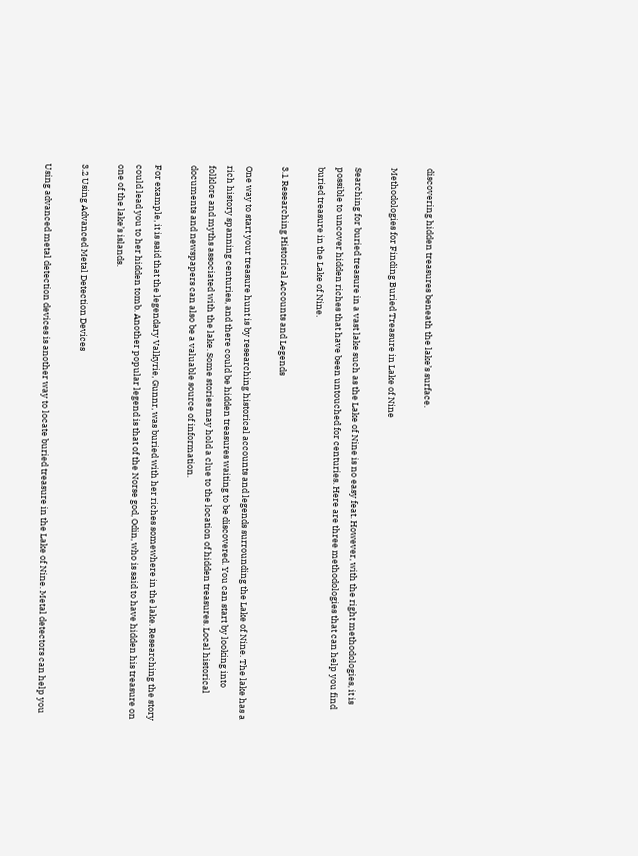discovering hidden treasures beneath the lake’s surface.

Methodologies for Finding Buried Treasure in Lake of Nine

Searching for buried treasure in a vast lake such as the Lake of Nine is no easy feat. However, with the right methodologies, it is possible to uncover hidden riches that have been untouched for centuries. Here are three methodologies that can help you find buried treasure in the Lake of Nine.

3.1 Researching Historical Accounts and Legends

One way to start your treasure hunt is by researching historical accounts and legends surrounding the Lake of Nine. The lake has a rich history spanning centuries, and there could be hidden treasures waiting to be discovered. You can start by looking into folklore and myths associated with the lake. Some stories may hold a clue to the location of hidden treasures. Local historical documents and newspapers can also be a valuable source of information.

For example, it is said that the legendary Valkyrie, Gunnr, was buried with her riches somewhere in the lake. Researching the story could lead you to her hidden tomb. Another popular legend is that of the Norse god, Odin, who is said to have hidden his treasure on one of the lake’s islands.

3.2 Using Advanced Metal Detection Devices

Using advanced metal detection devices is another way to locate buried treasure in the Lake of Nine. Metal detectors can help you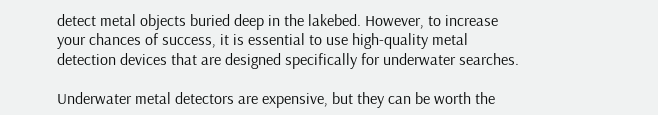detect metal objects buried deep in the lakebed. However, to increase your chances of success, it is essential to use high-quality metal detection devices that are designed specifically for underwater searches.

Underwater metal detectors are expensive, but they can be worth the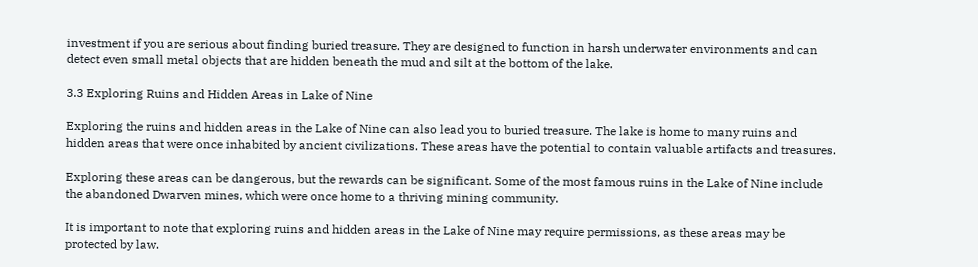investment if you are serious about finding buried treasure. They are designed to function in harsh underwater environments and can detect even small metal objects that are hidden beneath the mud and silt at the bottom of the lake.

3.3 Exploring Ruins and Hidden Areas in Lake of Nine

Exploring the ruins and hidden areas in the Lake of Nine can also lead you to buried treasure. The lake is home to many ruins and hidden areas that were once inhabited by ancient civilizations. These areas have the potential to contain valuable artifacts and treasures.

Exploring these areas can be dangerous, but the rewards can be significant. Some of the most famous ruins in the Lake of Nine include the abandoned Dwarven mines, which were once home to a thriving mining community.

It is important to note that exploring ruins and hidden areas in the Lake of Nine may require permissions, as these areas may be protected by law.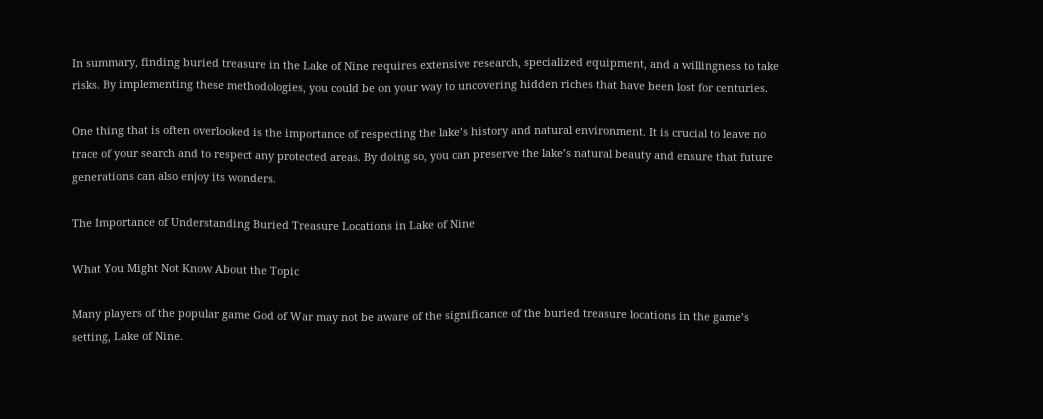In summary, finding buried treasure in the Lake of Nine requires extensive research, specialized equipment, and a willingness to take risks. By implementing these methodologies, you could be on your way to uncovering hidden riches that have been lost for centuries.

One thing that is often overlooked is the importance of respecting the lake’s history and natural environment. It is crucial to leave no trace of your search and to respect any protected areas. By doing so, you can preserve the lake’s natural beauty and ensure that future generations can also enjoy its wonders.

The Importance of Understanding Buried Treasure Locations in Lake of Nine

What You Might Not Know About the Topic

Many players of the popular game God of War may not be aware of the significance of the buried treasure locations in the game’s setting, Lake of Nine.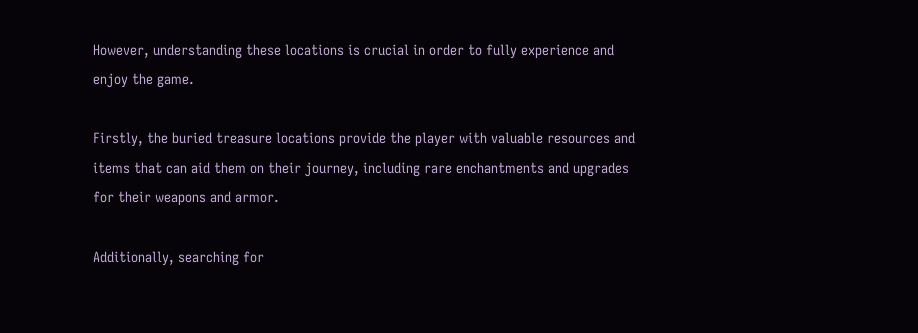However, understanding these locations is crucial in order to fully experience and enjoy the game.

Firstly, the buried treasure locations provide the player with valuable resources and items that can aid them on their journey, including rare enchantments and upgrades for their weapons and armor.

Additionally, searching for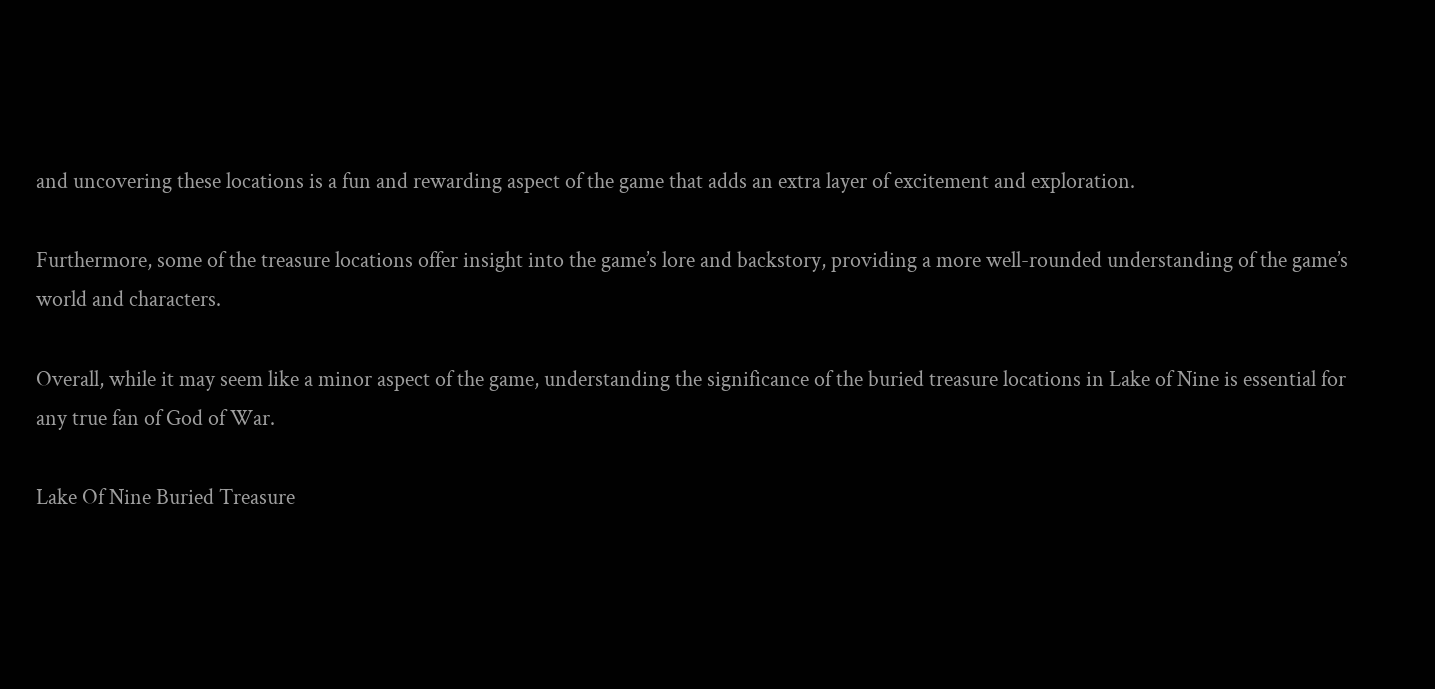and uncovering these locations is a fun and rewarding aspect of the game that adds an extra layer of excitement and exploration.

Furthermore, some of the treasure locations offer insight into the game’s lore and backstory, providing a more well-rounded understanding of the game’s world and characters.

Overall, while it may seem like a minor aspect of the game, understanding the significance of the buried treasure locations in Lake of Nine is essential for any true fan of God of War.

Lake Of Nine Buried Treasure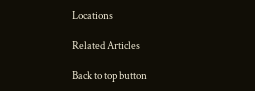Locations

Related Articles

Back to top button